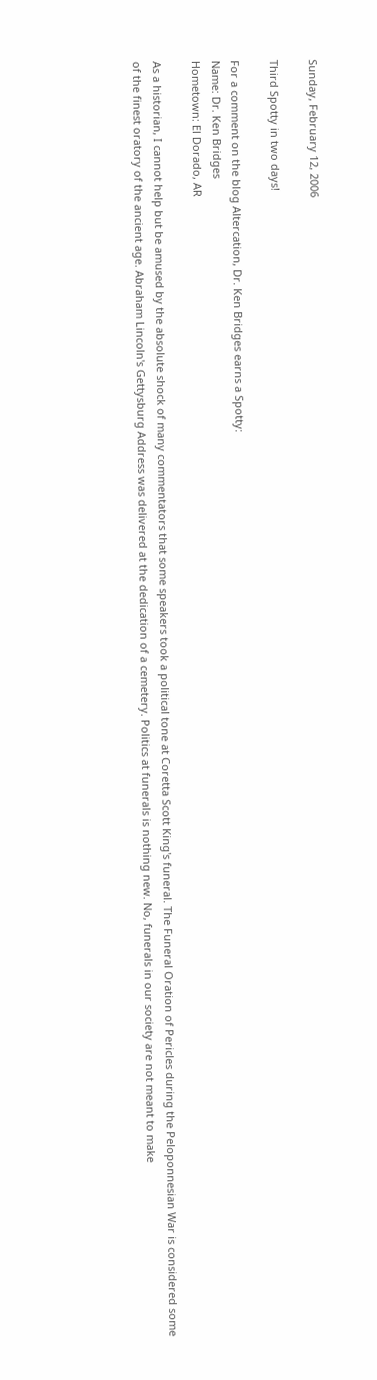Sunday, February 12, 2006

Third Spotty in two days!

For a comment on the blog Altercation, Dr. Ken Bridges earns a Spotty:
Name: Dr. Ken Bridges
Hometown: El Dorado, AR

As a historian, I cannot help but be amused by the absolute shock of many commentators that some speakers took a political tone at Coretta Scott King's funeral. The Funeral Oration of Pericles during the Peloponnesian War is considered some of the finest oratory of the ancient age. Abraham Lincoln's Gettysburg Address was delivered at the dedication of a cemetery. Politics at funerals is nothing new. No, funerals in our society are not meant to make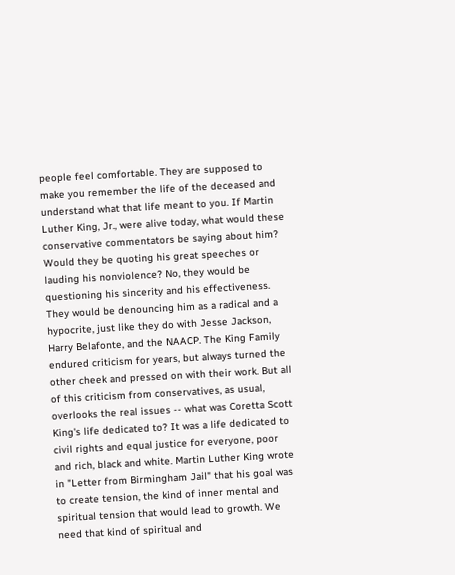people feel comfortable. They are supposed to make you remember the life of the deceased and understand what that life meant to you. If Martin Luther King, Jr., were alive today, what would these conservative commentators be saying about him? Would they be quoting his great speeches or lauding his nonviolence? No, they would be questioning his sincerity and his effectiveness. They would be denouncing him as a radical and a hypocrite, just like they do with Jesse Jackson, Harry Belafonte, and the NAACP. The King Family endured criticism for years, but always turned the other cheek and pressed on with their work. But all of this criticism from conservatives, as usual, overlooks the real issues -- what was Coretta Scott King's life dedicated to? It was a life dedicated to civil rights and equal justice for everyone, poor and rich, black and white. Martin Luther King wrote in "Letter from Birmingham Jail" that his goal was to create tension, the kind of inner mental and spiritual tension that would lead to growth. We need that kind of spiritual and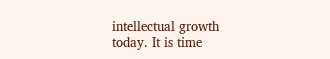intellectual growth today. It is time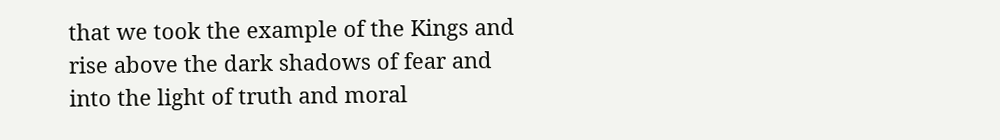that we took the example of the Kings and rise above the dark shadows of fear and into the light of truth and moral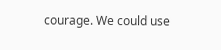courage. We could use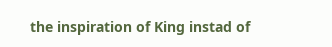the inspiration of King instad of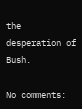the desperation of Bush.

No comments: